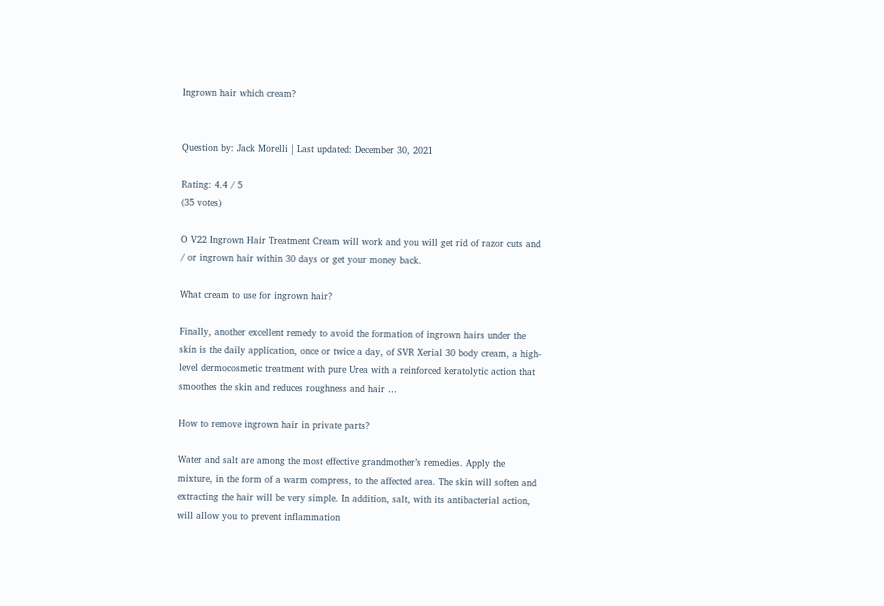Ingrown hair which cream?


Question by: Jack Morelli | Last updated: December 30, 2021

Rating: 4.4 / 5
(35 votes)

O V22 Ingrown Hair Treatment Cream will work and you will get rid of razor cuts and / or ingrown hair within 30 days or get your money back.

What cream to use for ingrown hair?

Finally, another excellent remedy to avoid the formation of ingrown hairs under the skin is the daily application, once or twice a day, of SVR Xerial 30 body cream, a high-level dermocosmetic treatment with pure Urea with a reinforced keratolytic action that smoothes the skin and reduces roughness and hair …

How to remove ingrown hair in private parts?

Water and salt are among the most effective grandmother’s remedies. Apply the mixture, in the form of a warm compress, to the affected area. The skin will soften and extracting the hair will be very simple. In addition, salt, with its antibacterial action, will allow you to prevent inflammation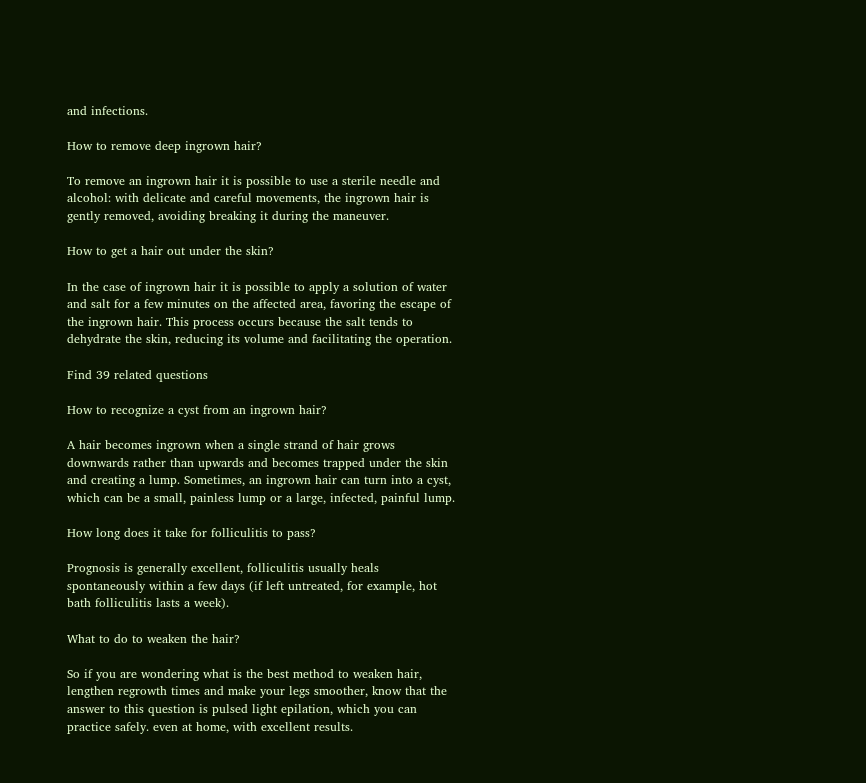and infections.

How to remove deep ingrown hair?

To remove an ingrown hair it is possible to use a sterile needle and alcohol: with delicate and careful movements, the ingrown hair is gently removed, avoiding breaking it during the maneuver.

How to get a hair out under the skin?

In the case of ingrown hair it is possible to apply a solution of water and salt for a few minutes on the affected area, favoring the escape of the ingrown hair. This process occurs because the salt tends to dehydrate the skin, reducing its volume and facilitating the operation.

Find 39 related questions

How to recognize a cyst from an ingrown hair?

A hair becomes ingrown when a single strand of hair grows downwards rather than upwards and becomes trapped under the skin and creating a lump. Sometimes, an ingrown hair can turn into a cyst, which can be a small, painless lump or a large, infected, painful lump.

How long does it take for folliculitis to pass?

Prognosis is generally excellent, folliculitis usually heals spontaneously within a few days (if left untreated, for example, hot bath folliculitis lasts a week).

What to do to weaken the hair?

So if you are wondering what is the best method to weaken hair, lengthen regrowth times and make your legs smoother, know that the answer to this question is pulsed light epilation, which you can practice safely. even at home, with excellent results.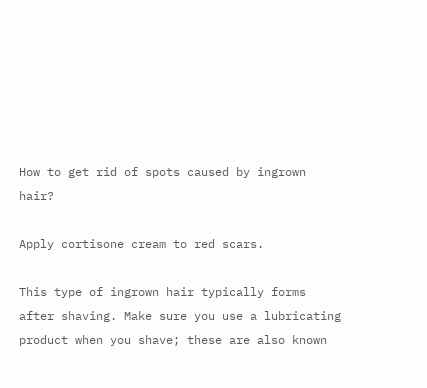How to get rid of spots caused by ingrown hair?

Apply cortisone cream to red scars.

This type of ingrown hair typically forms after shaving. Make sure you use a lubricating product when you shave; these are also known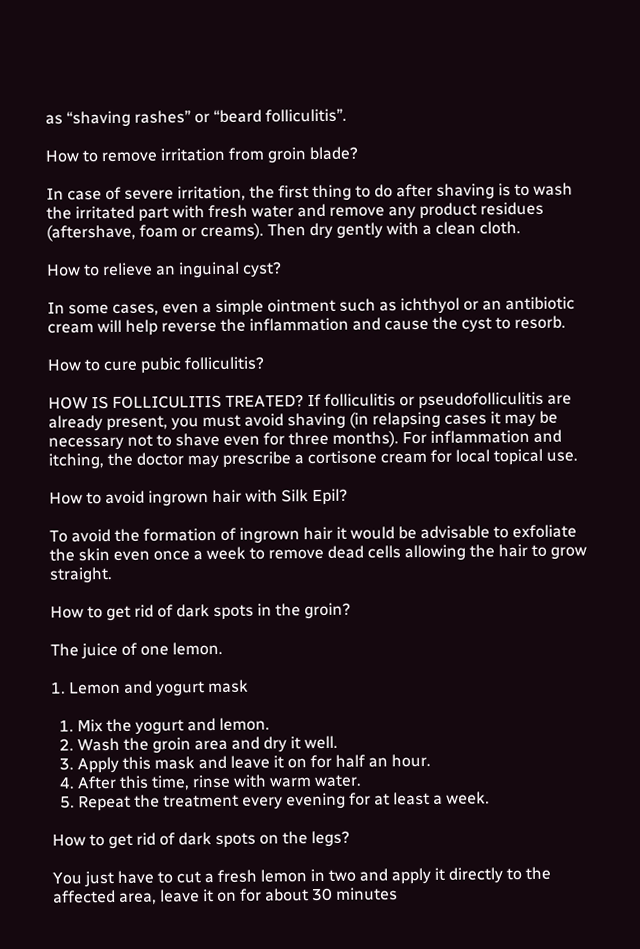as “shaving rashes” or “beard folliculitis”.

How to remove irritation from groin blade?

In case of severe irritation, the first thing to do after shaving is to wash the irritated part with fresh water and remove any product residues (aftershave, foam or creams). Then dry gently with a clean cloth.

How to relieve an inguinal cyst?

In some cases, even a simple ointment such as ichthyol or an antibiotic cream will help reverse the inflammation and cause the cyst to resorb.

How to cure pubic folliculitis?

HOW IS FOLLICULITIS TREATED? If folliculitis or pseudofolliculitis are already present, you must avoid shaving (in relapsing cases it may be necessary not to shave even for three months). For inflammation and itching, the doctor may prescribe a cortisone cream for local topical use.

How to avoid ingrown hair with Silk Epil?

To avoid the formation of ingrown hair it would be advisable to exfoliate the skin even once a week to remove dead cells allowing the hair to grow straight.

How to get rid of dark spots in the groin?

The juice of one lemon.

1. Lemon and yogurt mask

  1. Mix the yogurt and lemon.
  2. Wash the groin area and dry it well.
  3. Apply this mask and leave it on for half an hour.
  4. After this time, rinse with warm water.
  5. Repeat the treatment every evening for at least a week.

How to get rid of dark spots on the legs?

You just have to cut a fresh lemon in two and apply it directly to the affected area, leave it on for about 30 minutes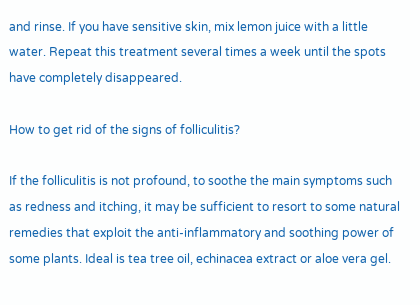and rinse. If you have sensitive skin, mix lemon juice with a little water. Repeat this treatment several times a week until the spots have completely disappeared.

How to get rid of the signs of folliculitis?

If the folliculitis is not profound, to soothe the main symptoms such as redness and itching, it may be sufficient to resort to some natural remedies that exploit the anti-inflammatory and soothing power of some plants. Ideal is tea tree oil, echinacea extract or aloe vera gel.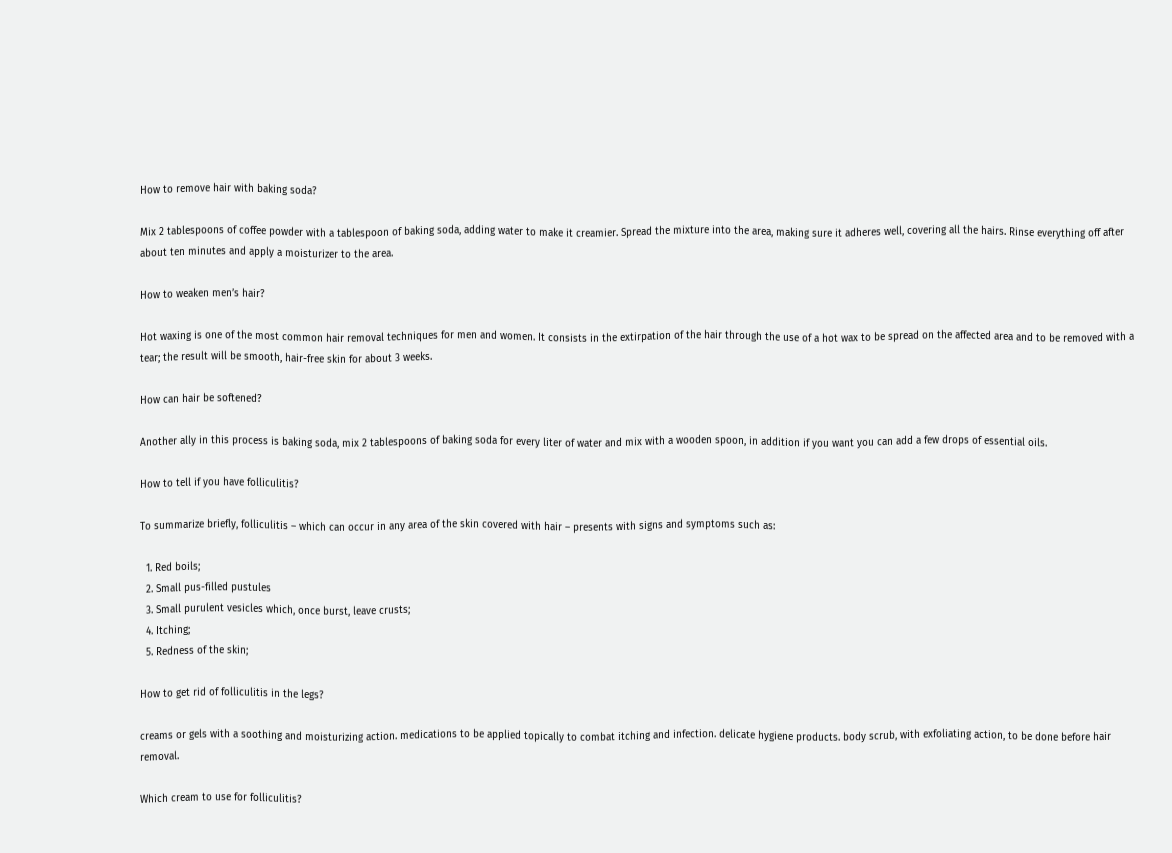How to remove hair with baking soda?

Mix 2 tablespoons of coffee powder with a tablespoon of baking soda, adding water to make it creamier. Spread the mixture into the area, making sure it adheres well, covering all the hairs. Rinse everything off after about ten minutes and apply a moisturizer to the area.

How to weaken men’s hair?

Hot waxing is one of the most common hair removal techniques for men and women. It consists in the extirpation of the hair through the use of a hot wax to be spread on the affected area and to be removed with a tear; the result will be smooth, hair-free skin for about 3 weeks.

How can hair be softened?

Another ally in this process is baking soda, mix 2 tablespoons of baking soda for every liter of water and mix with a wooden spoon, in addition if you want you can add a few drops of essential oils.

How to tell if you have folliculitis?

To summarize briefly, folliculitis – which can occur in any area of the skin covered with hair – presents with signs and symptoms such as:

  1. Red boils;
  2. Small pus-filled pustules
  3. Small purulent vesicles which, once burst, leave crusts;
  4. Itching;
  5. Redness of the skin;

How to get rid of folliculitis in the legs?

creams or gels with a soothing and moisturizing action. medications to be applied topically to combat itching and infection. delicate hygiene products. body scrub, with exfoliating action, to be done before hair removal.

Which cream to use for folliculitis?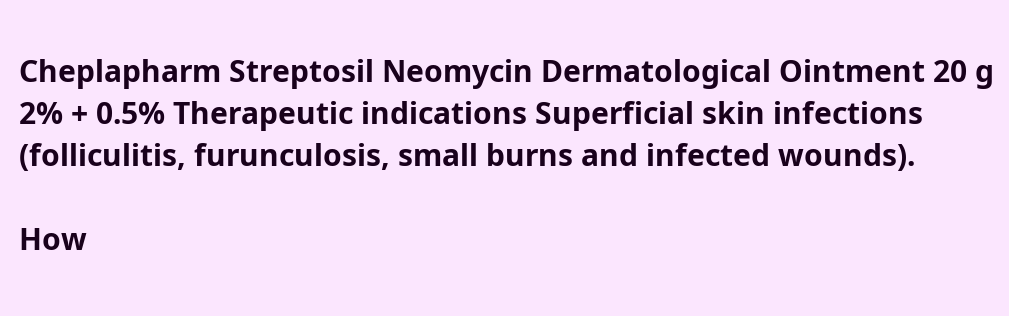Cheplapharm Streptosil Neomycin Dermatological Ointment 20 g 2% + 0.5% Therapeutic indications Superficial skin infections (folliculitis, furunculosis, small burns and infected wounds).

How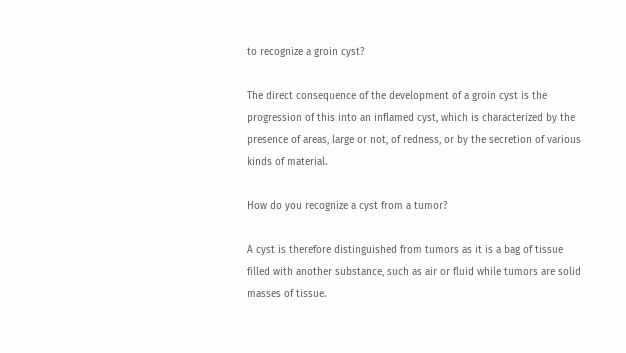to recognize a groin cyst?

The direct consequence of the development of a groin cyst is the progression of this into an inflamed cyst, which is characterized by the presence of areas, large or not, of redness, or by the secretion of various kinds of material.

How do you recognize a cyst from a tumor?

A cyst is therefore distinguished from tumors as it is a bag of tissue filled with another substance, such as air or fluid while tumors are solid masses of tissue.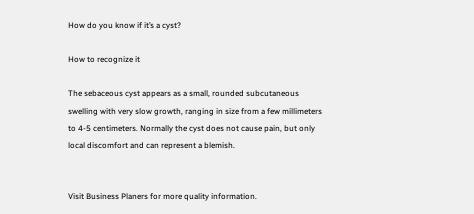How do you know if it’s a cyst?

How to recognize it

The sebaceous cyst appears as a small, rounded subcutaneous swelling with very slow growth, ranging in size from a few millimeters to 4-5 centimeters. Normally the cyst does not cause pain, but only local discomfort and can represent a blemish.


Visit Business Planers for more quality information.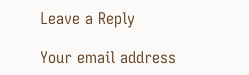Leave a Reply

Your email address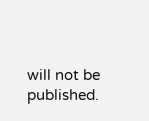will not be published.